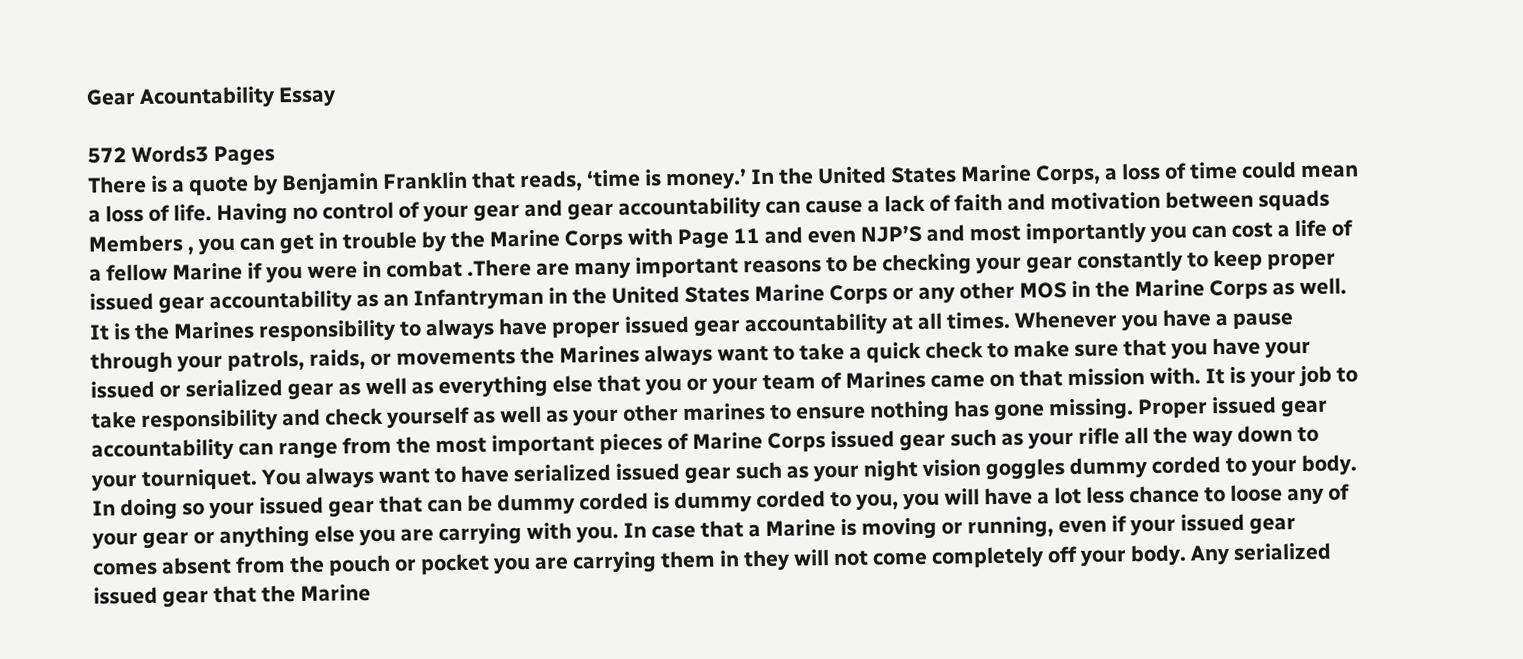Gear Acountability Essay

572 Words3 Pages
There is a quote by Benjamin Franklin that reads, ‘time is money.’ In the United States Marine Corps, a loss of time could mean a loss of life. Having no control of your gear and gear accountability can cause a lack of faith and motivation between squads Members , you can get in trouble by the Marine Corps with Page 11 and even NJP’S and most importantly you can cost a life of a fellow Marine if you were in combat .There are many important reasons to be checking your gear constantly to keep proper issued gear accountability as an Infantryman in the United States Marine Corps or any other MOS in the Marine Corps as well. It is the Marines responsibility to always have proper issued gear accountability at all times. Whenever you have a pause through your patrols, raids, or movements the Marines always want to take a quick check to make sure that you have your issued or serialized gear as well as everything else that you or your team of Marines came on that mission with. It is your job to take responsibility and check yourself as well as your other marines to ensure nothing has gone missing. Proper issued gear accountability can range from the most important pieces of Marine Corps issued gear such as your rifle all the way down to your tourniquet. You always want to have serialized issued gear such as your night vision goggles dummy corded to your body. In doing so your issued gear that can be dummy corded is dummy corded to you, you will have a lot less chance to loose any of your gear or anything else you are carrying with you. In case that a Marine is moving or running, even if your issued gear comes absent from the pouch or pocket you are carrying them in they will not come completely off your body. Any serialized issued gear that the Marine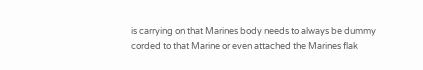is carrying on that Marines body needs to always be dummy corded to that Marine or even attached the Marines flak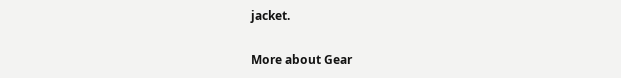jacket.

More about Gear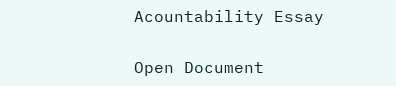Acountability Essay

Open Document